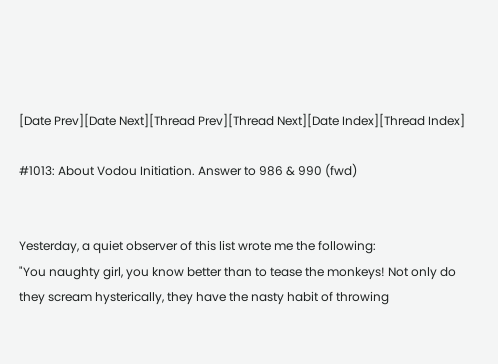[Date Prev][Date Next][Thread Prev][Thread Next][Date Index][Thread Index]

#1013: About Vodou Initiation. Answer to 986 & 990 (fwd)


Yesterday, a quiet observer of this list wrote me the following:
"You naughty girl, you know better than to tease the monkeys! Not only do
they scream hysterically, they have the nasty habit of throwing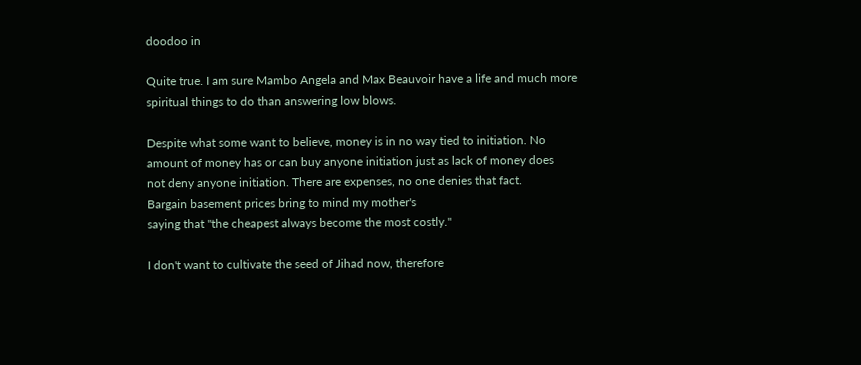doodoo in

Quite true. I am sure Mambo Angela and Max Beauvoir have a life and much more
spiritual things to do than answering low blows.

Despite what some want to believe, money is in no way tied to initiation. No
amount of money has or can buy anyone initiation just as lack of money does
not deny anyone initiation. There are expenses, no one denies that fact.
Bargain basement prices bring to mind my mother's
saying that "the cheapest always become the most costly."

I don't want to cultivate the seed of Jihad now, therefore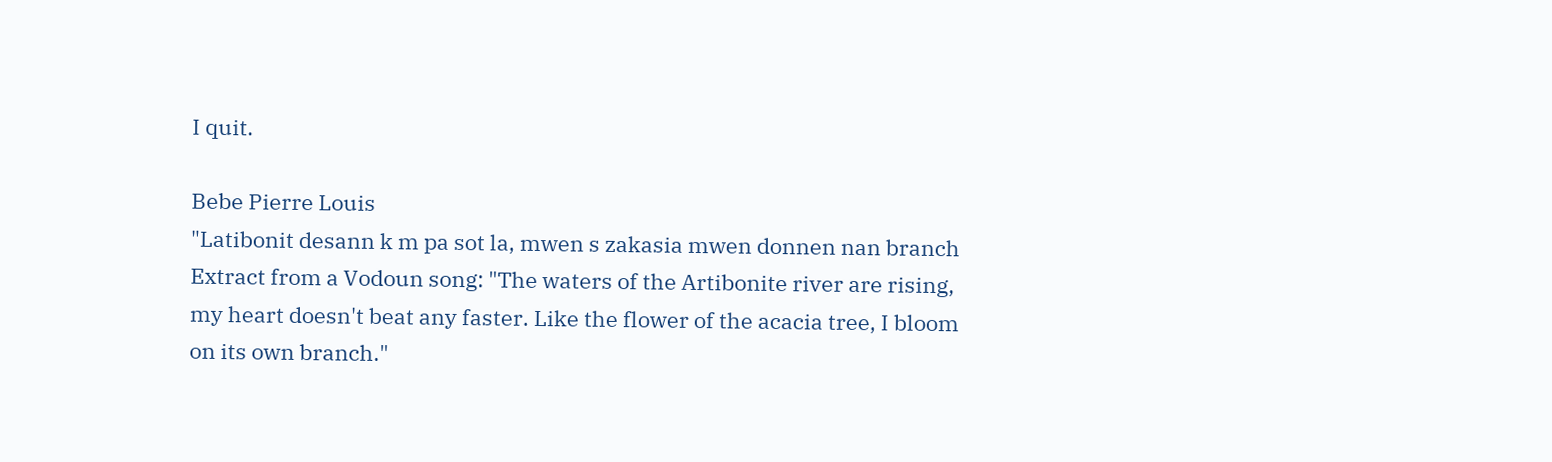I quit.

Bebe Pierre Louis
"Latibonit desann k m pa sot la, mwen s zakasia mwen donnen nan branch
Extract from a Vodoun song: "The waters of the Artibonite river are rising,
my heart doesn't beat any faster. Like the flower of the acacia tree, I bloom
on its own branch."